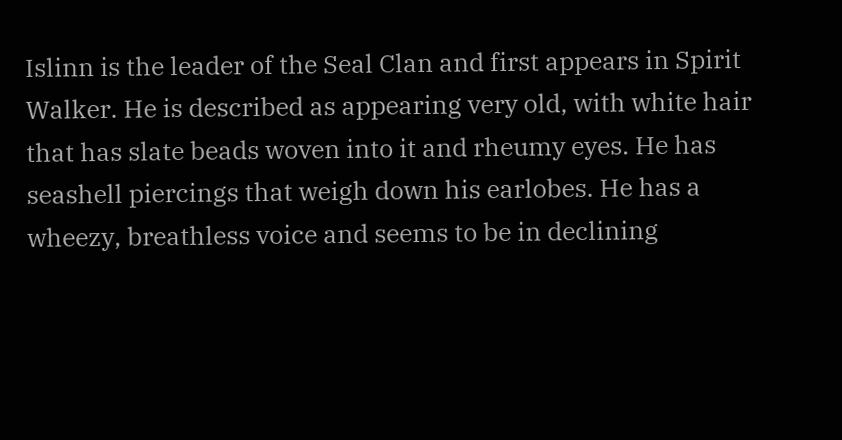Islinn is the leader of the Seal Clan and first appears in Spirit Walker. He is described as appearing very old, with white hair that has slate beads woven into it and rheumy eyes. He has seashell piercings that weigh down his earlobes. He has a wheezy, breathless voice and seems to be in declining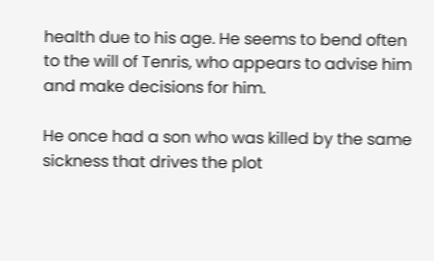health due to his age. He seems to bend often to the will of Tenris, who appears to advise him and make decisions for him.

He once had a son who was killed by the same sickness that drives the plot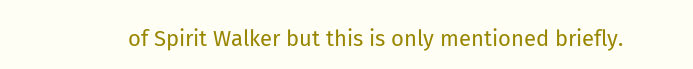of Spirit Walker but this is only mentioned briefly.